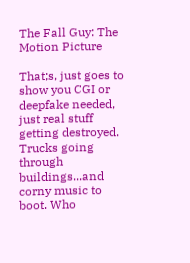The Fall Guy: The Motion Picture

That;s, just goes to show you CGI or deepfake needed, just real stuff getting destroyed. Trucks going through buildings...and corny music to boot. Who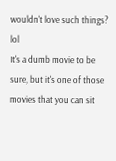wouldn't love such things? lol
It's a dumb movie to be sure, but it's one of those movies that you can sit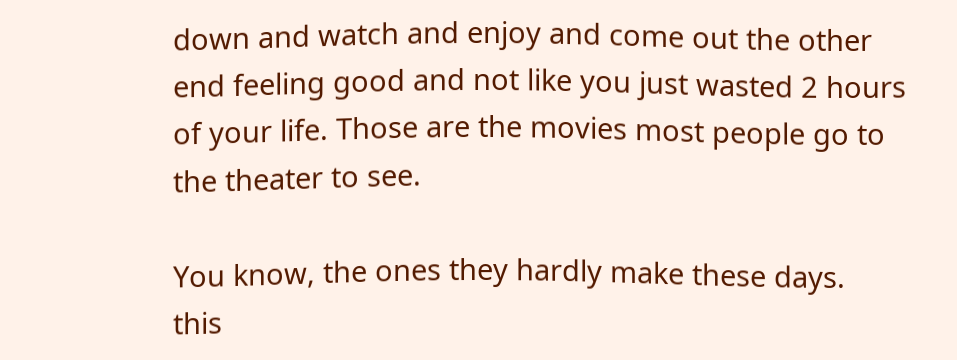down and watch and enjoy and come out the other end feeling good and not like you just wasted 2 hours of your life. Those are the movies most people go to the theater to see.

You know, the ones they hardly make these days.
this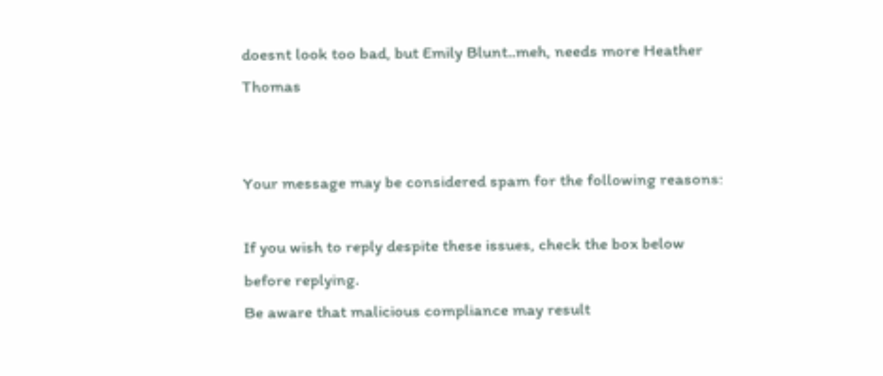doesnt look too bad, but Emily Blunt..meh, needs more Heather Thomas


Your message may be considered spam for the following reasons:

If you wish to reply despite these issues, check the box below before replying.
Be aware that malicious compliance may result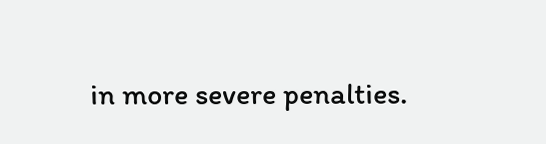in more severe penalties.